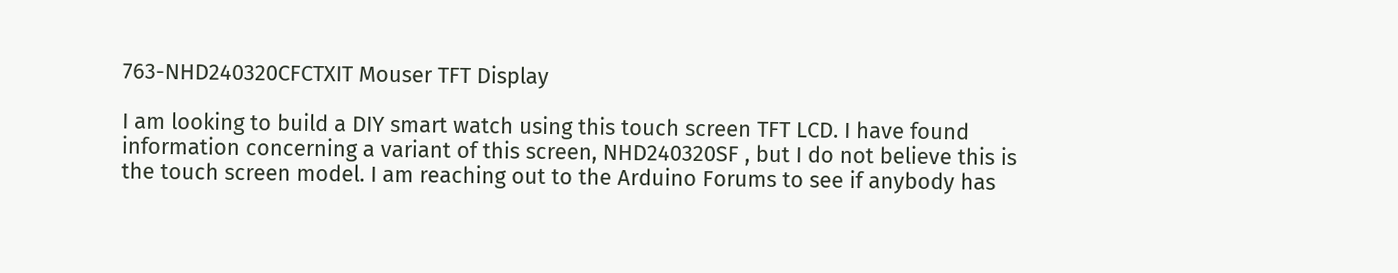763-NHD240320CFCTXIT Mouser TFT Display

I am looking to build a DIY smart watch using this touch screen TFT LCD. I have found information concerning a variant of this screen, NHD240320SF , but I do not believe this is the touch screen model. I am reaching out to the Arduino Forums to see if anybody has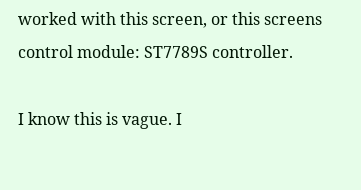worked with this screen, or this screens control module: ST7789S controller.

I know this is vague. I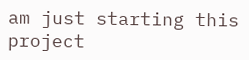am just starting this project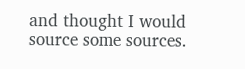and thought I would source some sources.